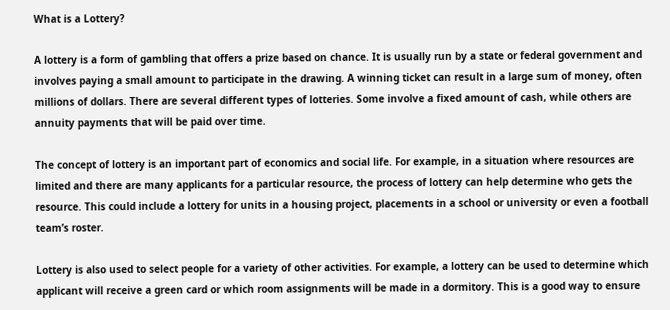What is a Lottery?

A lottery is a form of gambling that offers a prize based on chance. It is usually run by a state or federal government and involves paying a small amount to participate in the drawing. A winning ticket can result in a large sum of money, often millions of dollars. There are several different types of lotteries. Some involve a fixed amount of cash, while others are annuity payments that will be paid over time.

The concept of lottery is an important part of economics and social life. For example, in a situation where resources are limited and there are many applicants for a particular resource, the process of lottery can help determine who gets the resource. This could include a lottery for units in a housing project, placements in a school or university or even a football team’s roster.

Lottery is also used to select people for a variety of other activities. For example, a lottery can be used to determine which applicant will receive a green card or which room assignments will be made in a dormitory. This is a good way to ensure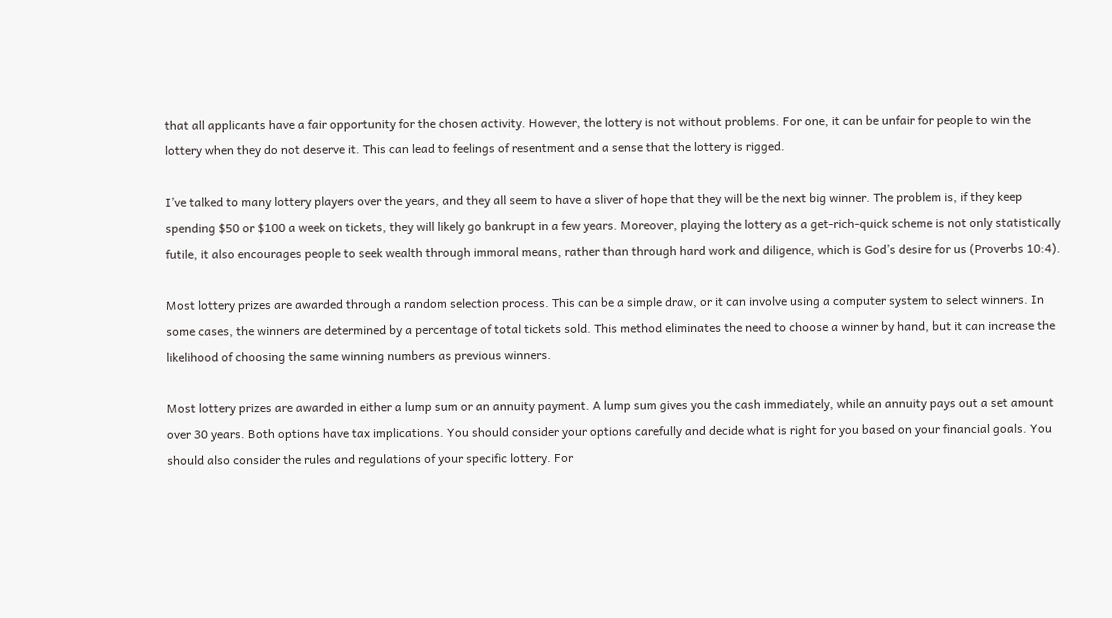that all applicants have a fair opportunity for the chosen activity. However, the lottery is not without problems. For one, it can be unfair for people to win the lottery when they do not deserve it. This can lead to feelings of resentment and a sense that the lottery is rigged.

I’ve talked to many lottery players over the years, and they all seem to have a sliver of hope that they will be the next big winner. The problem is, if they keep spending $50 or $100 a week on tickets, they will likely go bankrupt in a few years. Moreover, playing the lottery as a get-rich-quick scheme is not only statistically futile, it also encourages people to seek wealth through immoral means, rather than through hard work and diligence, which is God’s desire for us (Proverbs 10:4).

Most lottery prizes are awarded through a random selection process. This can be a simple draw, or it can involve using a computer system to select winners. In some cases, the winners are determined by a percentage of total tickets sold. This method eliminates the need to choose a winner by hand, but it can increase the likelihood of choosing the same winning numbers as previous winners.

Most lottery prizes are awarded in either a lump sum or an annuity payment. A lump sum gives you the cash immediately, while an annuity pays out a set amount over 30 years. Both options have tax implications. You should consider your options carefully and decide what is right for you based on your financial goals. You should also consider the rules and regulations of your specific lottery. For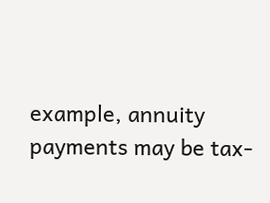example, annuity payments may be tax-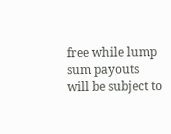free while lump sum payouts will be subject to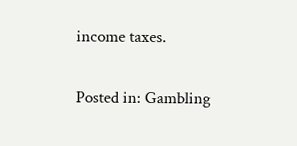income taxes.

Posted in: Gambling